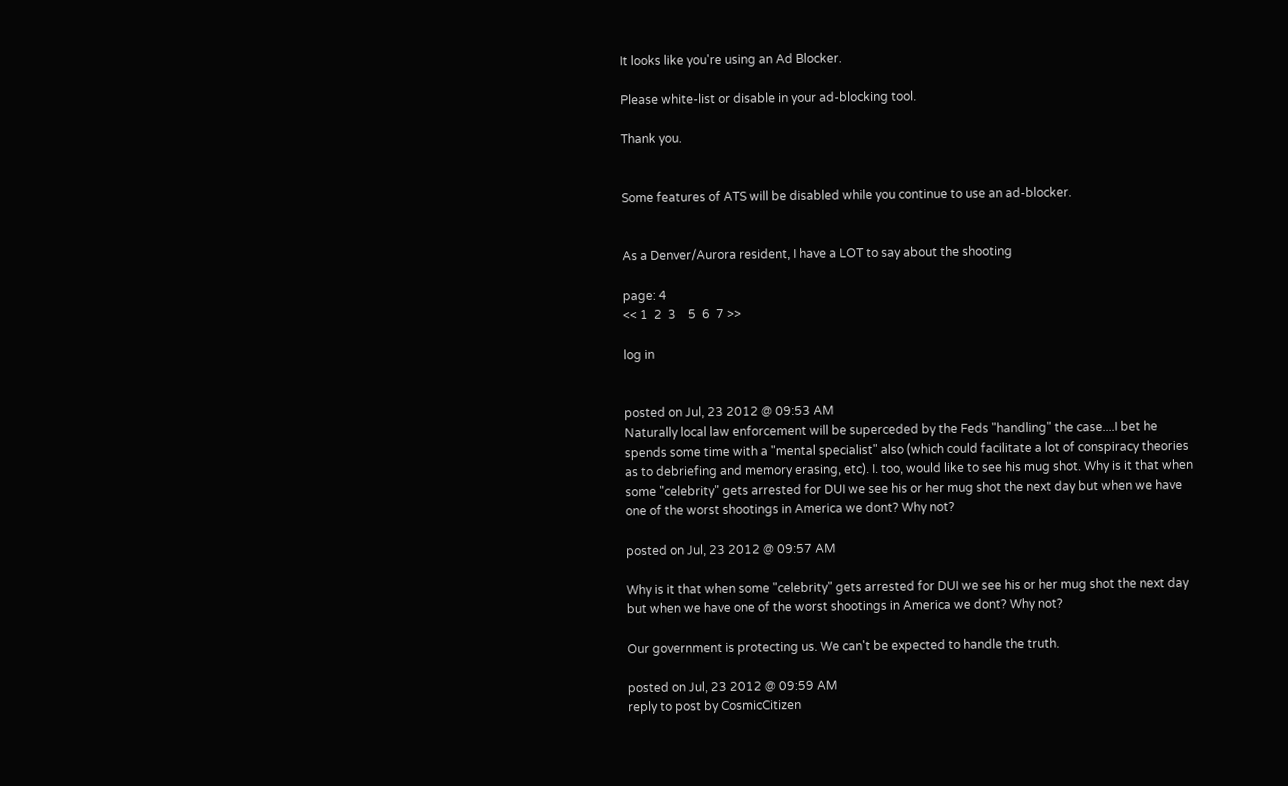It looks like you're using an Ad Blocker.

Please white-list or disable in your ad-blocking tool.

Thank you.


Some features of ATS will be disabled while you continue to use an ad-blocker.


As a Denver/Aurora resident, I have a LOT to say about the shooting

page: 4
<< 1  2  3    5  6  7 >>

log in


posted on Jul, 23 2012 @ 09:53 AM
Naturally local law enforcement will be superceded by the Feds "handling" the case....I bet he spends some time with a "mental specialist" also (which could facilitate a lot of conspiracy theories as to debriefing and memory erasing, etc). I. too, would like to see his mug shot. Why is it that when some "celebrity" gets arrested for DUI we see his or her mug shot the next day but when we have one of the worst shootings in America we dont? Why not?

posted on Jul, 23 2012 @ 09:57 AM

Why is it that when some "celebrity" gets arrested for DUI we see his or her mug shot the next day but when we have one of the worst shootings in America we dont? Why not?

Our government is protecting us. We can't be expected to handle the truth.

posted on Jul, 23 2012 @ 09:59 AM
reply to post by CosmicCitizen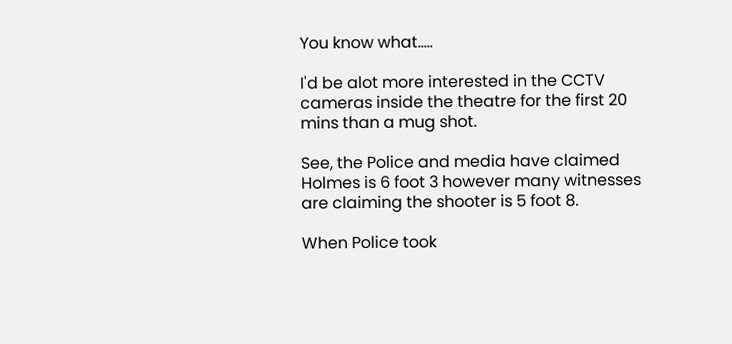You know what.....

I'd be alot more interested in the CCTV cameras inside the theatre for the first 20 mins than a mug shot.

See, the Police and media have claimed Holmes is 6 foot 3 however many witnesses are claiming the shooter is 5 foot 8.

When Police took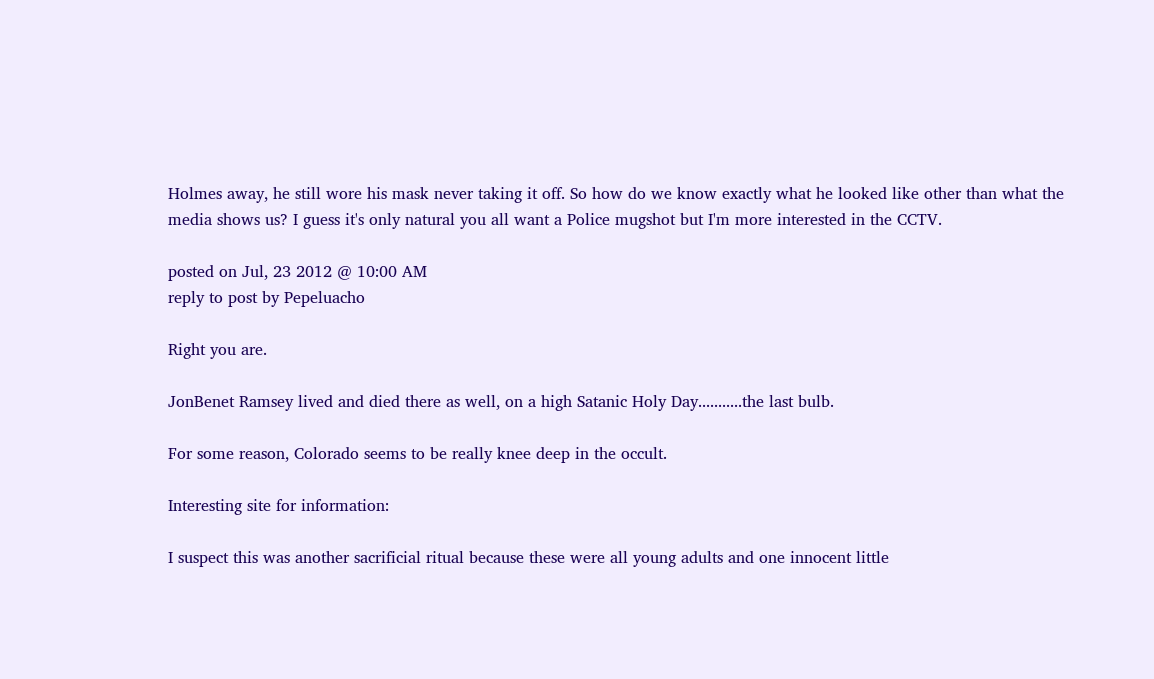Holmes away, he still wore his mask never taking it off. So how do we know exactly what he looked like other than what the media shows us? I guess it's only natural you all want a Police mugshot but I'm more interested in the CCTV.

posted on Jul, 23 2012 @ 10:00 AM
reply to post by Pepeluacho

Right you are.

JonBenet Ramsey lived and died there as well, on a high Satanic Holy Day...........the last bulb.

For some reason, Colorado seems to be really knee deep in the occult.

Interesting site for information:

I suspect this was another sacrificial ritual because these were all young adults and one innocent little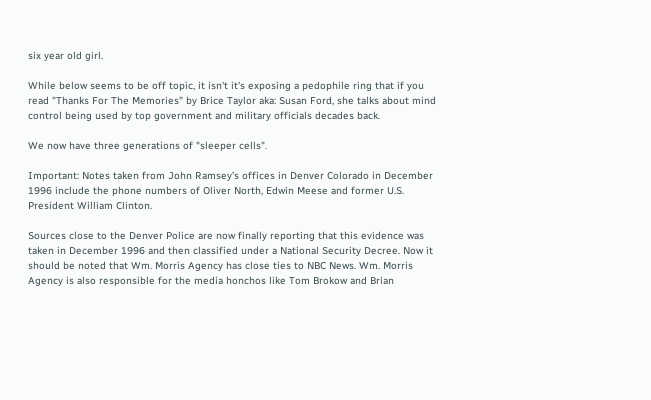six year old girl.

While below seems to be off topic, it isn't it's exposing a pedophile ring that if you read "Thanks For The Memories" by Brice Taylor aka: Susan Ford, she talks about mind control being used by top government and military officials decades back.

We now have three generations of "sleeper cells".

Important: Notes taken from John Ramsey’s offices in Denver Colorado in December 1996 include the phone numbers of Oliver North, Edwin Meese and former U.S. President William Clinton.

Sources close to the Denver Police are now finally reporting that this evidence was taken in December 1996 and then classified under a National Security Decree. Now it should be noted that Wm. Morris Agency has close ties to NBC News. Wm. Morris Agency is also responsible for the media honchos like Tom Brokow and Brian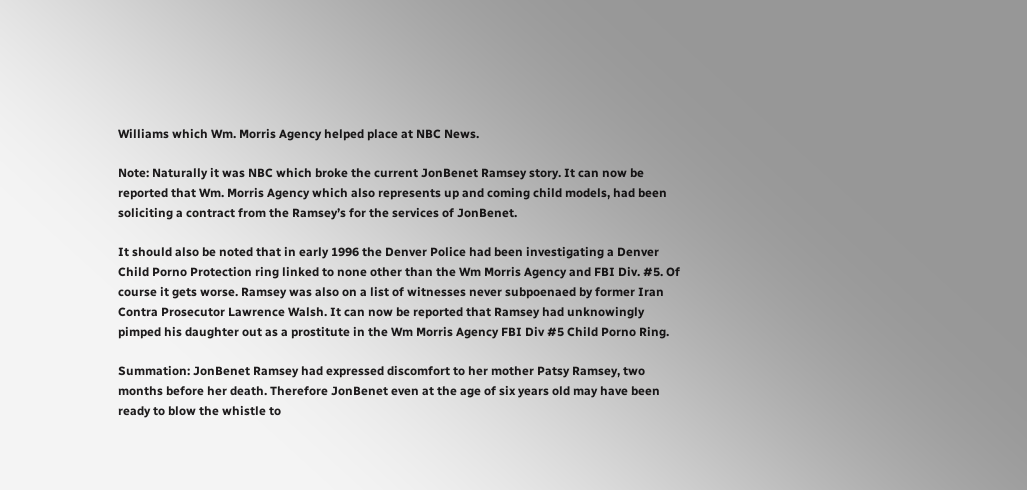Williams which Wm. Morris Agency helped place at NBC News.

Note: Naturally it was NBC which broke the current JonBenet Ramsey story. It can now be reported that Wm. Morris Agency which also represents up and coming child models, had been soliciting a contract from the Ramsey’s for the services of JonBenet.

It should also be noted that in early 1996 the Denver Police had been investigating a Denver Child Porno Protection ring linked to none other than the Wm Morris Agency and FBI Div. #5. Of course it gets worse. Ramsey was also on a list of witnesses never subpoenaed by former Iran Contra Prosecutor Lawrence Walsh. It can now be reported that Ramsey had unknowingly pimped his daughter out as a prostitute in the Wm Morris Agency FBI Div #5 Child Porno Ring.

Summation: JonBenet Ramsey had expressed discomfort to her mother Patsy Ramsey, two months before her death. Therefore JonBenet even at the age of six years old may have been ready to blow the whistle to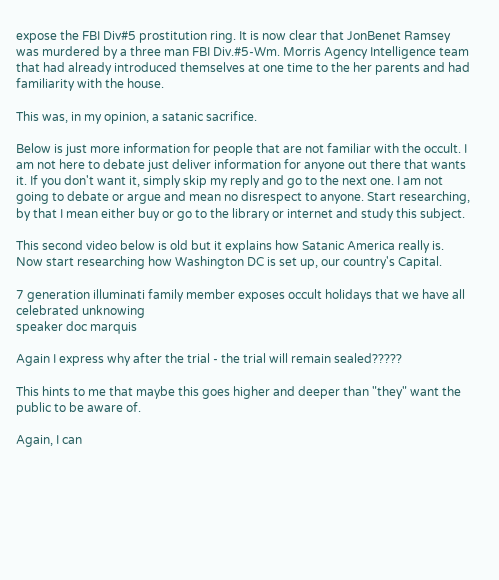expose the FBI Div#5 prostitution ring. It is now clear that JonBenet Ramsey was murdered by a three man FBI Div.#5-Wm. Morris Agency Intelligence team that had already introduced themselves at one time to the her parents and had familiarity with the house.

This was, in my opinion, a satanic sacrifice.

Below is just more information for people that are not familiar with the occult. I am not here to debate just deliver information for anyone out there that wants it. If you don't want it, simply skip my reply and go to the next one. I am not going to debate or argue and mean no disrespect to anyone. Start researching, by that I mean either buy or go to the library or internet and study this subject.

This second video below is old but it explains how Satanic America really is. Now start researching how Washington DC is set up, our country's Capital.

7 generation illuminati family member exposes occult holidays that we have all celebrated unknowing
speaker doc marquis

Again I express why after the trial - the trial will remain sealed?????

This hints to me that maybe this goes higher and deeper than "they" want the public to be aware of.

Again, I can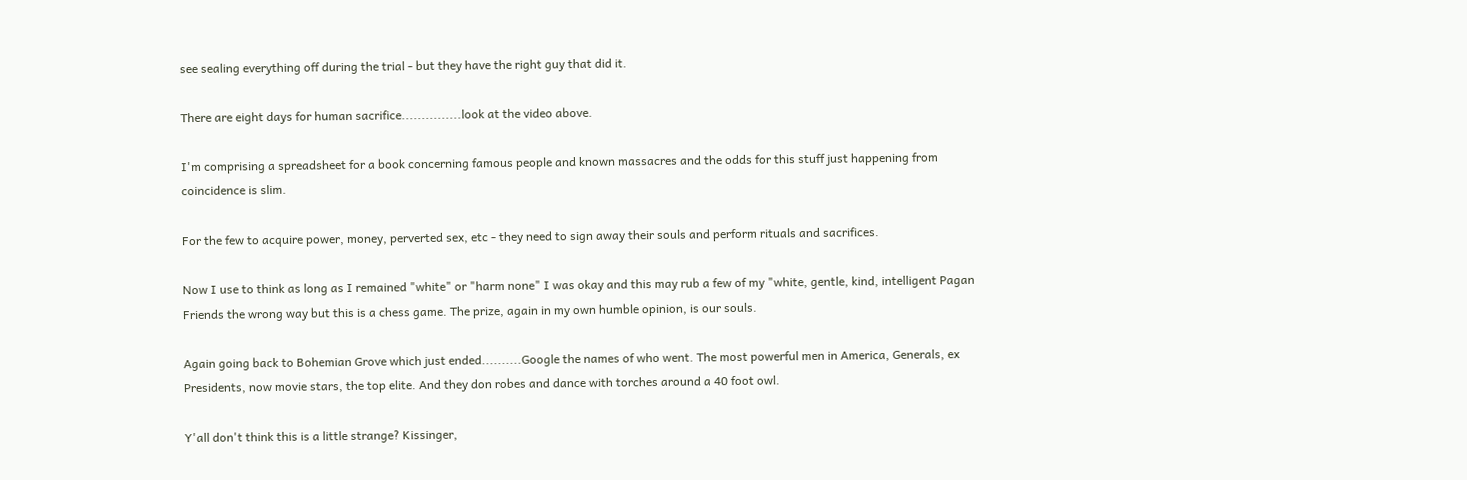see sealing everything off during the trial - but they have the right guy that did it.

There are eight days for human sacrifice...............look at the video above.

I'm comprising a spreadsheet for a book concerning famous people and known massacres and the odds for this stuff just happening from coincidence is slim.

For the few to acquire power, money, perverted sex, etc - they need to sign away their souls and perform rituals and sacrifices.

Now I use to think as long as I remained "white" or "harm none" I was okay and this may rub a few of my "white, gentle, kind, intelligent Pagan Friends the wrong way but this is a chess game. The prize, again in my own humble opinion, is our souls.

Again going back to Bohemian Grove which just ended..........Google the names of who went. The most powerful men in America, Generals, ex Presidents, now movie stars, the top elite. And they don robes and dance with torches around a 40 foot owl.

Y'all don't think this is a little strange? Kissinger,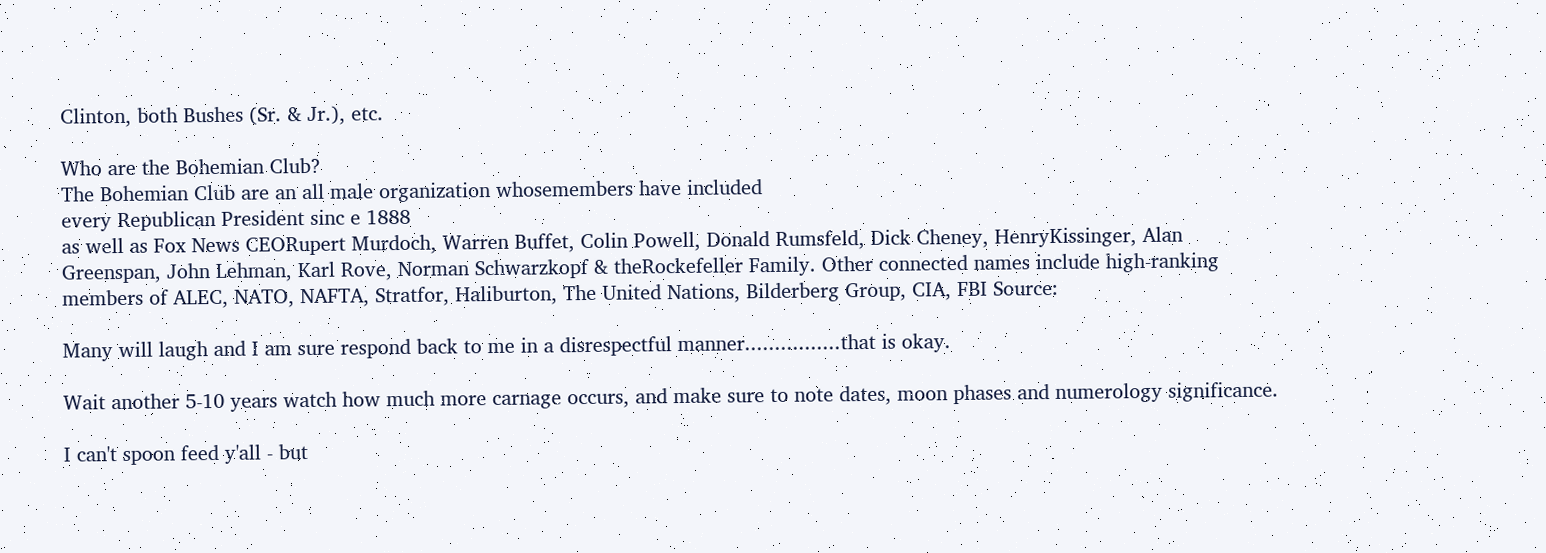Clinton, both Bushes (Sr. & Jr.), etc.

Who are the Bohemian Club?
The Bohemian Club are an all male organization whosemembers have included
every Republican President sinc e 1888
as well as Fox News CEORupert Murdoch, Warren Buffet, Colin Powell, Donald Rumsfeld, Dick Cheney, HenryKissinger, Alan Greenspan, John Lehman, Karl Rove, Norman Schwarzkopf & theRockefeller Family. Other connected names include high-ranking members of ALEC, NATO, NAFTA, Stratfor, Haliburton, The United Nations, Bilderberg Group, CIA, FBI Source:

Many will laugh and I am sure respond back to me in a disrespectful manner................that is okay.

Wait another 5-10 years watch how much more carnage occurs, and make sure to note dates, moon phases and numerology significance.

I can't spoon feed y'all - but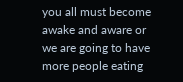you all must become awake and aware or we are going to have more people eating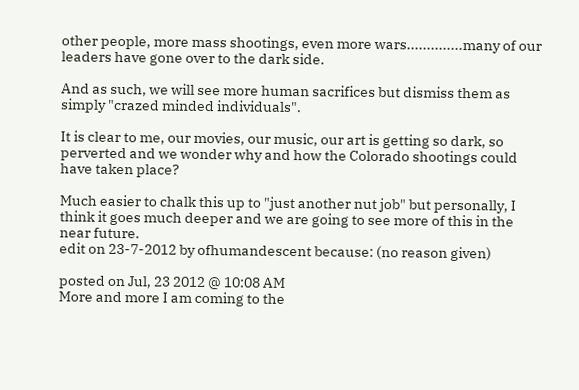other people, more mass shootings, even more wars..............many of our leaders have gone over to the dark side.

And as such, we will see more human sacrifices but dismiss them as simply "crazed minded individuals".

It is clear to me, our movies, our music, our art is getting so dark, so perverted and we wonder why and how the Colorado shootings could have taken place?

Much easier to chalk this up to "just another nut job" but personally, I think it goes much deeper and we are going to see more of this in the near future.
edit on 23-7-2012 by ofhumandescent because: (no reason given)

posted on Jul, 23 2012 @ 10:08 AM
More and more I am coming to the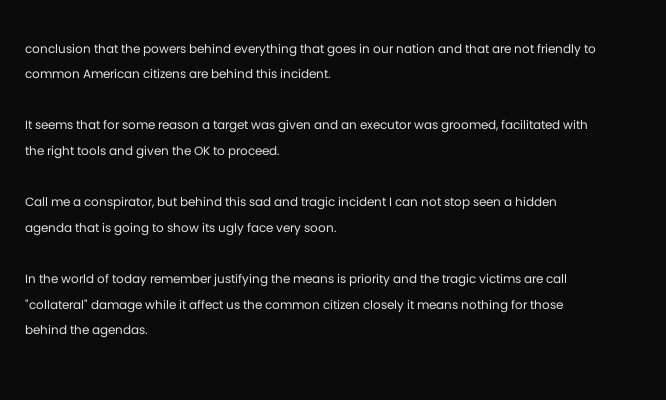conclusion that the powers behind everything that goes in our nation and that are not friendly to common American citizens are behind this incident.

It seems that for some reason a target was given and an executor was groomed, facilitated with the right tools and given the OK to proceed.

Call me a conspirator, but behind this sad and tragic incident I can not stop seen a hidden agenda that is going to show its ugly face very soon.

In the world of today remember justifying the means is priority and the tragic victims are call "collateral" damage while it affect us the common citizen closely it means nothing for those behind the agendas.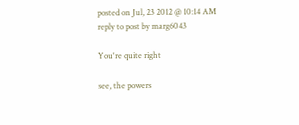posted on Jul, 23 2012 @ 10:14 AM
reply to post by marg6043

You're quite right

see, the powers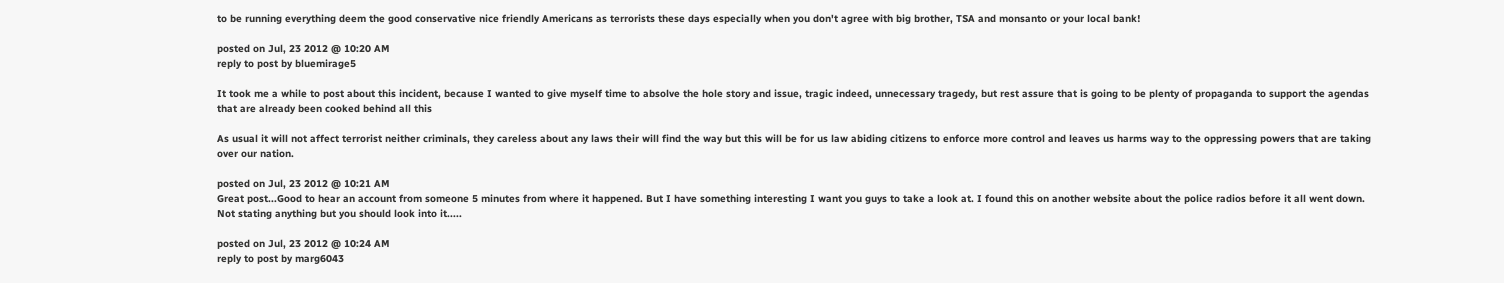to be running everything deem the good conservative nice friendly Americans as terrorists these days especially when you don't agree with big brother, TSA and monsanto or your local bank!

posted on Jul, 23 2012 @ 10:20 AM
reply to post by bluemirage5

It took me a while to post about this incident, because I wanted to give myself time to absolve the hole story and issue, tragic indeed, unnecessary tragedy, but rest assure that is going to be plenty of propaganda to support the agendas that are already been cooked behind all this

As usual it will not affect terrorist neither criminals, they careless about any laws their will find the way but this will be for us law abiding citizens to enforce more control and leaves us harms way to the oppressing powers that are taking over our nation.

posted on Jul, 23 2012 @ 10:21 AM
Great post...Good to hear an account from someone 5 minutes from where it happened. But I have something interesting I want you guys to take a look at. I found this on another website about the police radios before it all went down. Not stating anything but you should look into it.....

posted on Jul, 23 2012 @ 10:24 AM
reply to post by marg6043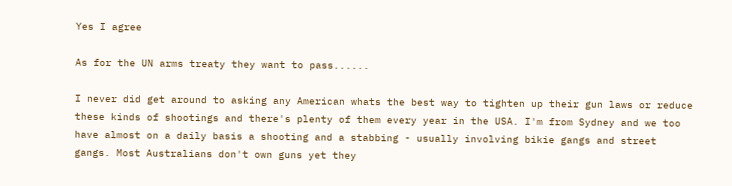Yes I agree

As for the UN arms treaty they want to pass......

I never did get around to asking any American whats the best way to tighten up their gun laws or reduce these kinds of shootings and there's plenty of them every year in the USA. I'm from Sydney and we too have almost on a daily basis a shooting and a stabbing - usually involving bikie gangs and street gangs. Most Australians don't own guns yet they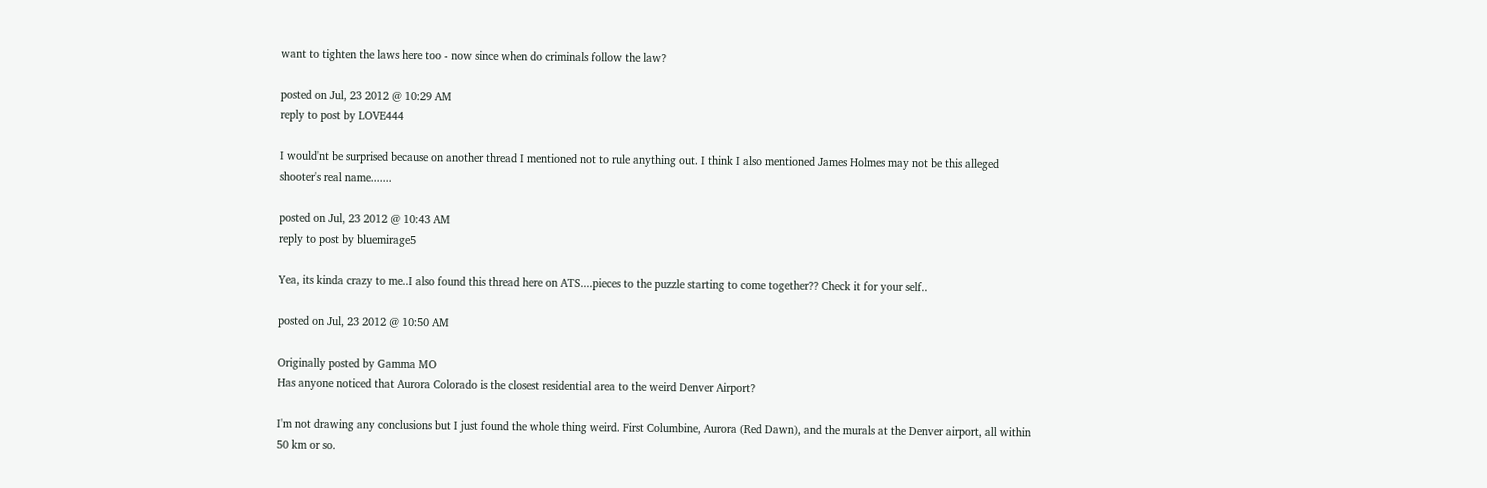want to tighten the laws here too - now since when do criminals follow the law?

posted on Jul, 23 2012 @ 10:29 AM
reply to post by LOVE444

I would'nt be surprised because on another thread I mentioned not to rule anything out. I think I also mentioned James Holmes may not be this alleged shooter's real name.......

posted on Jul, 23 2012 @ 10:43 AM
reply to post by bluemirage5

Yea, its kinda crazy to me..I also found this thread here on ATS....pieces to the puzzle starting to come together?? Check it for your self..

posted on Jul, 23 2012 @ 10:50 AM

Originally posted by Gamma MO
Has anyone noticed that Aurora Colorado is the closest residential area to the weird Denver Airport?

I'm not drawing any conclusions but I just found the whole thing weird. First Columbine, Aurora (Red Dawn), and the murals at the Denver airport, all within 50 km or so.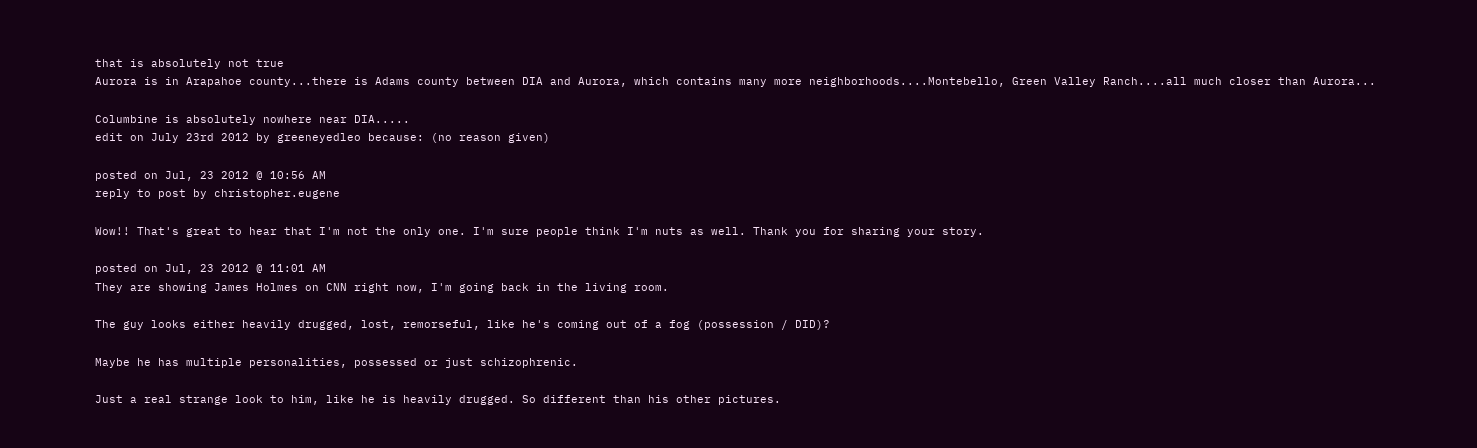that is absolutely not true
Aurora is in Arapahoe county...there is Adams county between DIA and Aurora, which contains many more neighborhoods....Montebello, Green Valley Ranch....all much closer than Aurora...

Columbine is absolutely nowhere near DIA.....
edit on July 23rd 2012 by greeneyedleo because: (no reason given)

posted on Jul, 23 2012 @ 10:56 AM
reply to post by christopher.eugene

Wow!! That's great to hear that I'm not the only one. I'm sure people think I'm nuts as well. Thank you for sharing your story.

posted on Jul, 23 2012 @ 11:01 AM
They are showing James Holmes on CNN right now, I'm going back in the living room.

The guy looks either heavily drugged, lost, remorseful, like he's coming out of a fog (possession / DID)?

Maybe he has multiple personalities, possessed or just schizophrenic.

Just a real strange look to him, like he is heavily drugged. So different than his other pictures.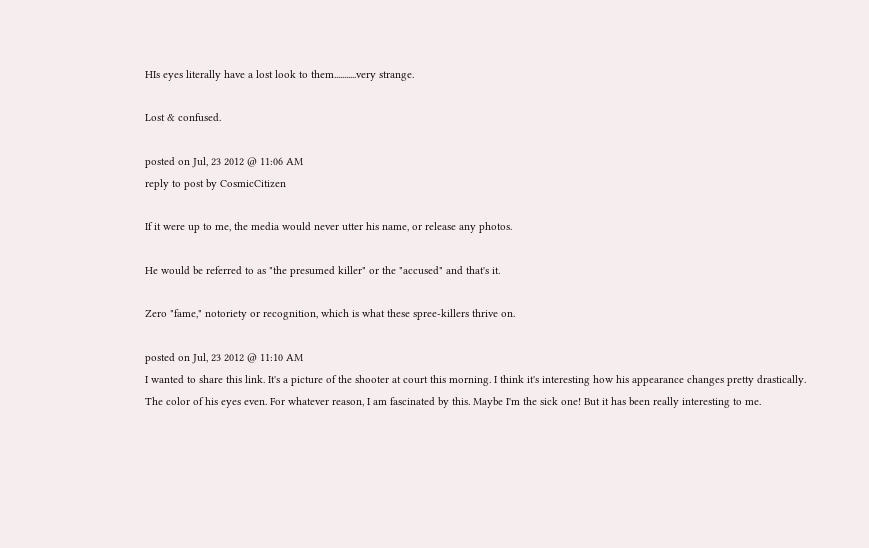HIs eyes literally have a lost look to them...........very strange.

Lost & confused.

posted on Jul, 23 2012 @ 11:06 AM
reply to post by CosmicCitizen

If it were up to me, the media would never utter his name, or release any photos.

He would be referred to as "the presumed killer" or the "accused" and that's it.

Zero "fame," notoriety or recognition, which is what these spree-killers thrive on.

posted on Jul, 23 2012 @ 11:10 AM
I wanted to share this link. It's a picture of the shooter at court this morning. I think it's interesting how his appearance changes pretty drastically. The color of his eyes even. For whatever reason, I am fascinated by this. Maybe I'm the sick one! But it has been really interesting to me.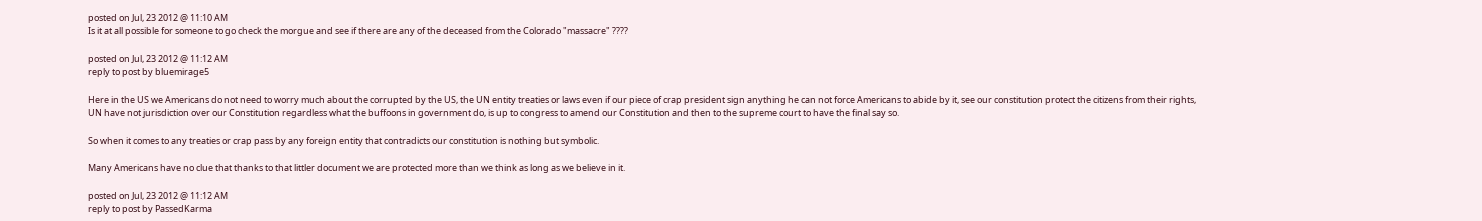posted on Jul, 23 2012 @ 11:10 AM
Is it at all possible for someone to go check the morgue and see if there are any of the deceased from the Colorado "massacre" ????

posted on Jul, 23 2012 @ 11:12 AM
reply to post by bluemirage5

Here in the US we Americans do not need to worry much about the corrupted by the US, the UN entity treaties or laws even if our piece of crap president sign anything he can not force Americans to abide by it, see our constitution protect the citizens from their rights, UN have not jurisdiction over our Constitution regardless what the buffoons in government do, is up to congress to amend our Constitution and then to the supreme court to have the final say so.

So when it comes to any treaties or crap pass by any foreign entity that contradicts our constitution is nothing but symbolic.

Many Americans have no clue that thanks to that littler document we are protected more than we think as long as we believe in it.

posted on Jul, 23 2012 @ 11:12 AM
reply to post by PassedKarma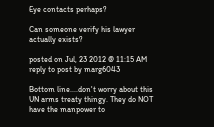Eye contacts perhaps?

Can someone verify his lawyer actually exists?

posted on Jul, 23 2012 @ 11:15 AM
reply to post by marg6043

Bottom line....don't worry about this UN arms treaty thingy. They do NOT have the manpower to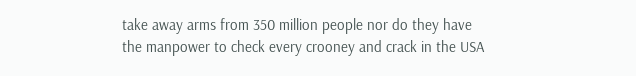take away arms from 350 million people nor do they have the manpower to check every crooney and crack in the USA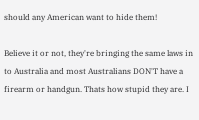should any American want to hide them!

Believe it or not, they're bringing the same laws in to Australia and most Australians DON'T have a firearm or handgun. Thats how stupid they are. I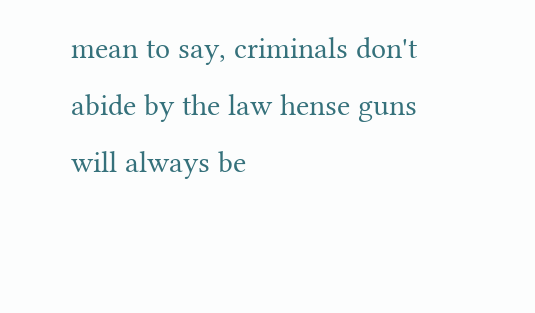mean to say, criminals don't abide by the law hense guns will always be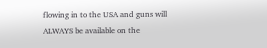flowing in to the USA and guns will ALWAYS be available on the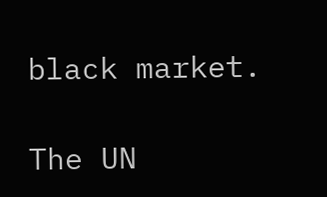black market.

The UN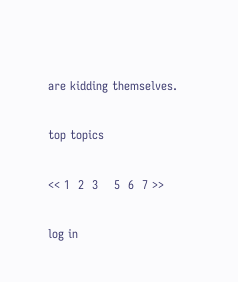are kidding themselves.

top topics

<< 1  2  3    5  6  7 >>

log in